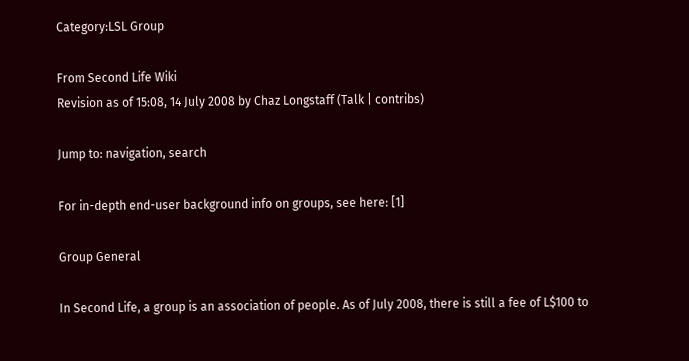Category:LSL Group

From Second Life Wiki
Revision as of 15:08, 14 July 2008 by Chaz Longstaff (Talk | contribs)

Jump to: navigation, search

For in-depth end-user background info on groups, see here: [1]

Group General

In Second Life, a group is an association of people. As of July 2008, there is still a fee of L$100 to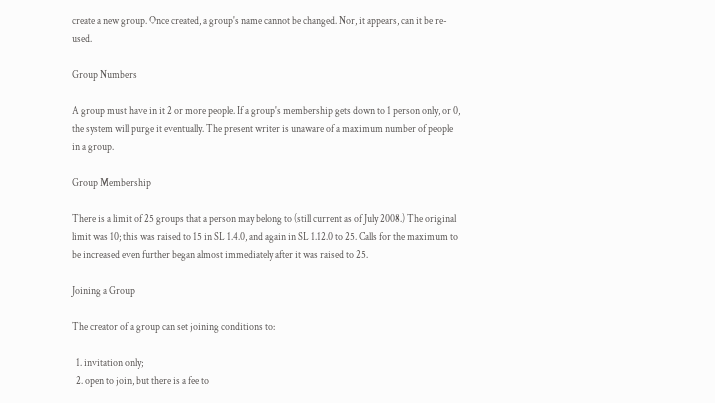create a new group. Once created, a group's name cannot be changed. Nor, it appears, can it be re-used.

Group Numbers

A group must have in it 2 or more people. If a group's membership gets down to 1 person only, or 0, the system will purge it eventually. The present writer is unaware of a maximum number of people in a group.

Group Membership

There is a limit of 25 groups that a person may belong to (still current as of July 2008.) The original limit was 10; this was raised to 15 in SL 1.4.0, and again in SL 1.12.0 to 25. Calls for the maximum to be increased even further began almost immediately after it was raised to 25.

Joining a Group

The creator of a group can set joining conditions to:

  1. invitation only;
  2. open to join, but there is a fee to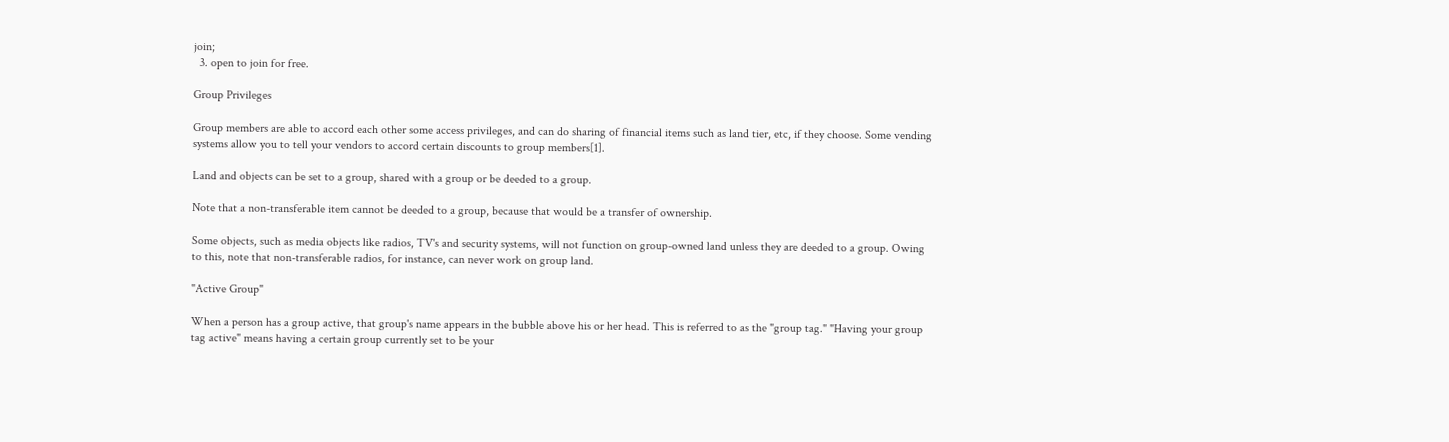join;
  3. open to join for free.

Group Privileges

Group members are able to accord each other some access privileges, and can do sharing of financial items such as land tier, etc, if they choose. Some vending systems allow you to tell your vendors to accord certain discounts to group members[1].

Land and objects can be set to a group, shared with a group or be deeded to a group.

Note that a non-transferable item cannot be deeded to a group, because that would be a transfer of ownership.

Some objects, such as media objects like radios, TV's and security systems, will not function on group-owned land unless they are deeded to a group. Owing to this, note that non-transferable radios, for instance, can never work on group land.

"Active Group"

When a person has a group active, that group's name appears in the bubble above his or her head. This is referred to as the "group tag." "Having your group tag active" means having a certain group currently set to be your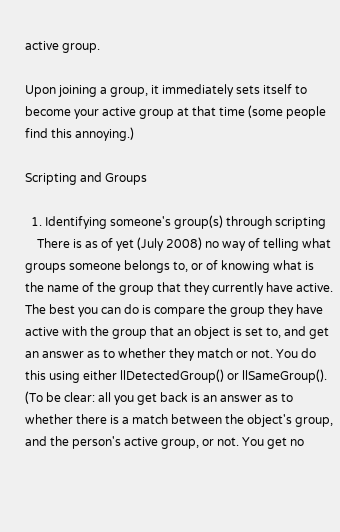active group.

Upon joining a group, it immediately sets itself to become your active group at that time (some people find this annoying.)

Scripting and Groups

  1. Identifying someone's group(s) through scripting
    There is as of yet (July 2008) no way of telling what groups someone belongs to, or of knowing what is the name of the group that they currently have active. The best you can do is compare the group they have active with the group that an object is set to, and get an answer as to whether they match or not. You do this using either llDetectedGroup() or llSameGroup(). (To be clear: all you get back is an answer as to whether there is a match between the object's group, and the person's active group, or not. You get no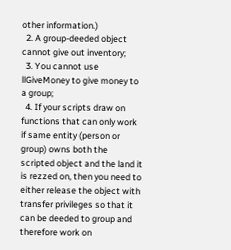other information.)
  2. A group-deeded object cannot give out inventory;
  3. You cannot use llGiveMoney to give money to a group;
  4. If your scripts draw on functions that can only work if same entity (person or group) owns both the scripted object and the land it is rezzed on, then you need to either release the object with transfer privileges so that it can be deeded to group and therefore work on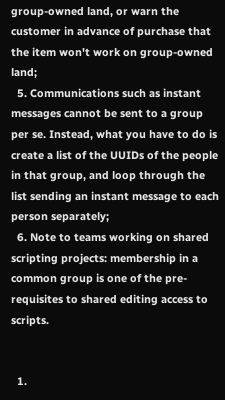group-owned land, or warn the customer in advance of purchase that the item won't work on group-owned land;
  5. Communications such as instant messages cannot be sent to a group per se. Instead, what you have to do is create a list of the UUIDs of the people in that group, and loop through the list sending an instant message to each person separately;
  6. Note to teams working on shared scripting projects: membership in a common group is one of the pre-requisites to shared editing access to scripts.


  1.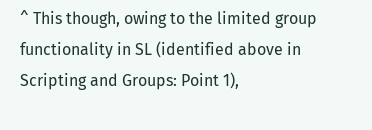^ This though, owing to the limited group functionality in SL (identified above in Scripting and Groups: Point 1),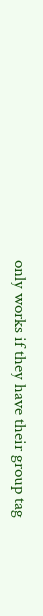only works if they have their group tag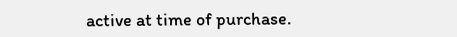active at time of purchase.